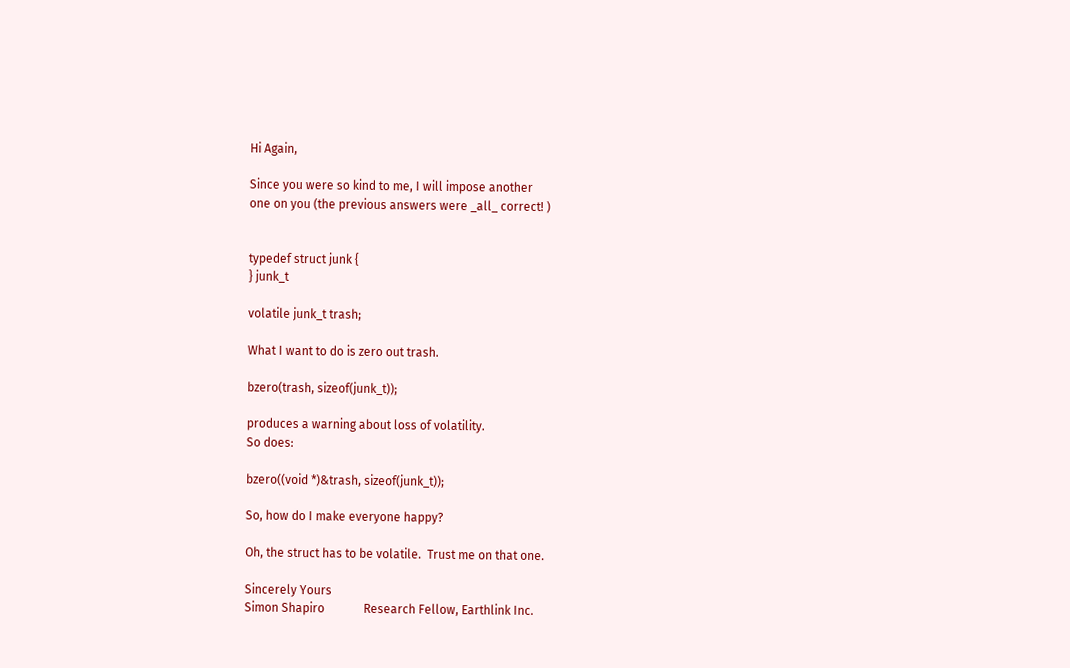Hi Again,

Since you were so kind to me, I will impose another
one on you (the previous answers were _all_ correct! )


typedef struct junk {
} junk_t

volatile junk_t trash;

What I want to do is zero out trash.

bzero(trash, sizeof(junk_t));

produces a warning about loss of volatility.
So does:

bzero((void *)&trash, sizeof(junk_t));

So, how do I make everyone happy?

Oh, the struct has to be volatile.  Trust me on that one.

Sincerely Yours
Simon Shapiro             Research Fellow, Earthlink Inc.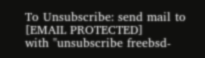To Unsubscribe: send mail to [EMAIL PROTECTED]
with "unsubscribe freebsd-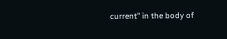current" in the body of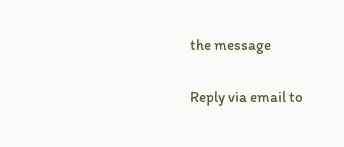the message

Reply via email to